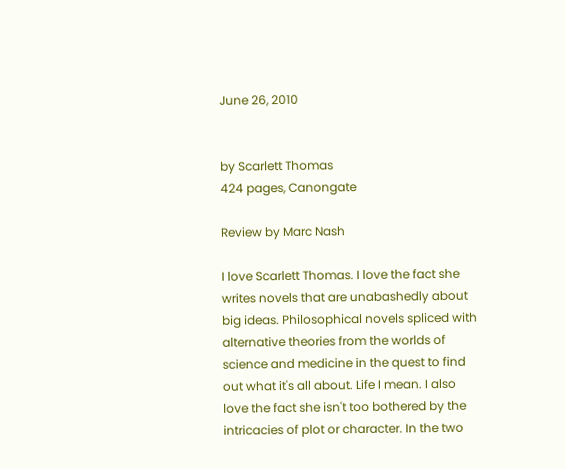June 26, 2010


by Scarlett Thomas
424 pages, Canongate

Review by Marc Nash

I love Scarlett Thomas. I love the fact she writes novels that are unabashedly about big ideas. Philosophical novels spliced with alternative theories from the worlds of science and medicine in the quest to find out what it's all about. Life I mean. I also love the fact she isn't too bothered by the intricacies of plot or character. In the two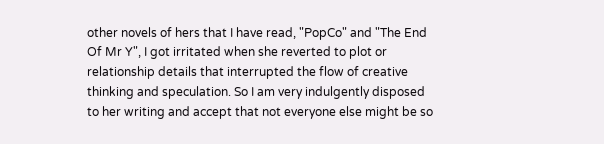other novels of hers that I have read, "PopCo" and "The End Of Mr Y", I got irritated when she reverted to plot or relationship details that interrupted the flow of creative thinking and speculation. So I am very indulgently disposed to her writing and accept that not everyone else might be so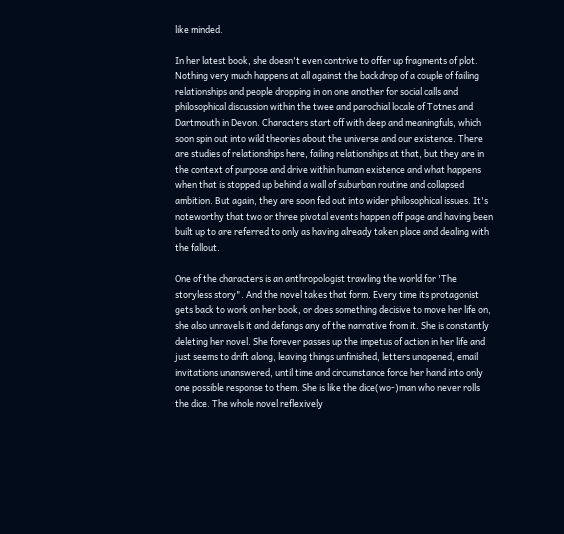like minded.

In her latest book, she doesn't even contrive to offer up fragments of plot. Nothing very much happens at all against the backdrop of a couple of failing relationships and people dropping in on one another for social calls and philosophical discussion within the twee and parochial locale of Totnes and Dartmouth in Devon. Characters start off with deep and meaningfuls, which soon spin out into wild theories about the universe and our existence. There are studies of relationships here, failing relationships at that, but they are in the context of purpose and drive within human existence and what happens when that is stopped up behind a wall of suburban routine and collapsed ambition. But again, they are soon fed out into wider philosophical issues. It's noteworthy that two or three pivotal events happen off page and having been built up to are referred to only as having already taken place and dealing with the fallout.

One of the characters is an anthropologist trawling the world for 'The storyless story". And the novel takes that form. Every time its protagonist gets back to work on her book, or does something decisive to move her life on, she also unravels it and defangs any of the narrative from it. She is constantly deleting her novel. She forever passes up the impetus of action in her life and just seems to drift along, leaving things unfinished, letters unopened, email invitations unanswered, until time and circumstance force her hand into only one possible response to them. She is like the dice(wo-)man who never rolls the dice. The whole novel reflexively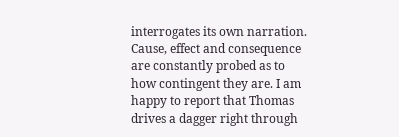interrogates its own narration. Cause, effect and consequence are constantly probed as to how contingent they are. I am happy to report that Thomas drives a dagger right through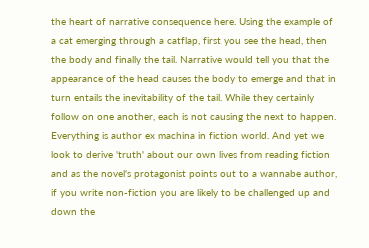the heart of narrative consequence here. Using the example of a cat emerging through a catflap, first you see the head, then the body and finally the tail. Narrative would tell you that the appearance of the head causes the body to emerge and that in turn entails the inevitability of the tail. While they certainly follow on one another, each is not causing the next to happen. Everything is author ex machina in fiction world. And yet we look to derive 'truth' about our own lives from reading fiction and as the novel's protagonist points out to a wannabe author, if you write non-fiction you are likely to be challenged up and down the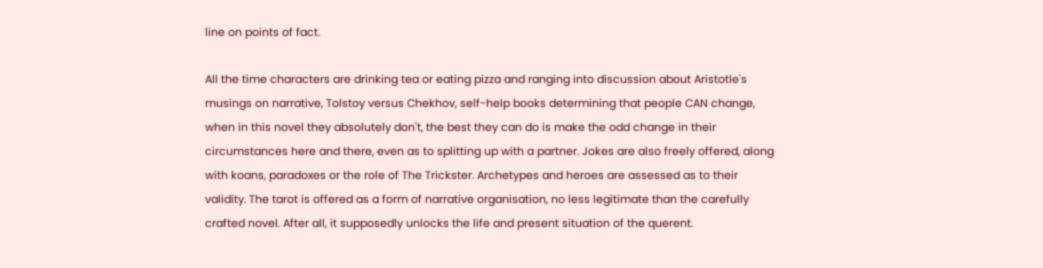line on points of fact.

All the time characters are drinking tea or eating pizza and ranging into discussion about Aristotle's musings on narrative, Tolstoy versus Chekhov, self-help books determining that people CAN change, when in this novel they absolutely don't, the best they can do is make the odd change in their circumstances here and there, even as to splitting up with a partner. Jokes are also freely offered, along with koans, paradoxes or the role of The Trickster. Archetypes and heroes are assessed as to their validity. The tarot is offered as a form of narrative organisation, no less legitimate than the carefully crafted novel. After all, it supposedly unlocks the life and present situation of the querent.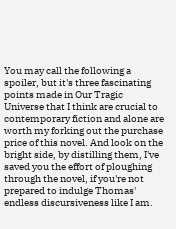You may call the following a spoiler, but it's three fascinating points made in Our Tragic Universe that I think are crucial to contemporary fiction and alone are worth my forking out the purchase price of this novel. And look on the bright side, by distilling them, I've saved you the effort of ploughing through the novel, if you're not prepared to indulge Thomas' endless discursiveness like I am.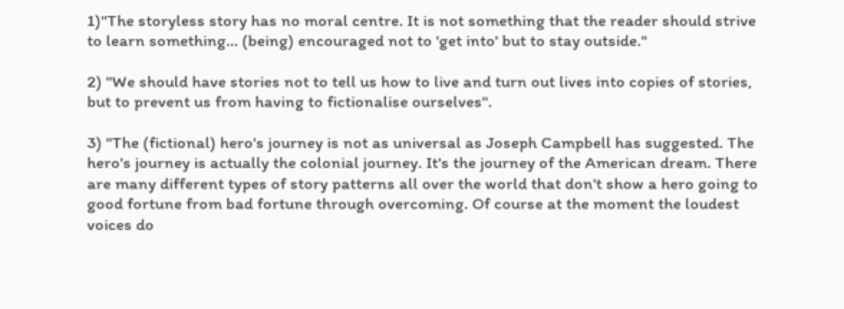1)"The storyless story has no moral centre. It is not something that the reader should strive to learn something... (being) encouraged not to 'get into' but to stay outside."

2) "We should have stories not to tell us how to live and turn out lives into copies of stories, but to prevent us from having to fictionalise ourselves".

3) "The (fictional) hero's journey is not as universal as Joseph Campbell has suggested. The hero's journey is actually the colonial journey. It's the journey of the American dream. There are many different types of story patterns all over the world that don't show a hero going to good fortune from bad fortune through overcoming. Of course at the moment the loudest voices do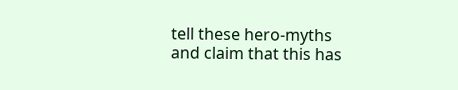tell these hero-myths and claim that this has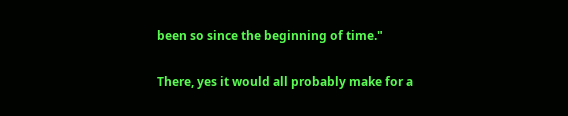been so since the beginning of time."

There, yes it would all probably make for a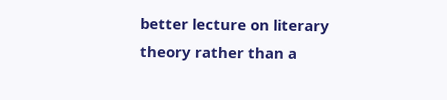better lecture on literary theory rather than a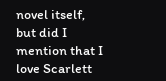novel itself, but did I mention that I love Scarlett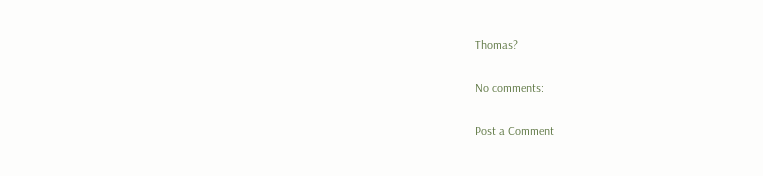Thomas?

No comments:

Post a Comment